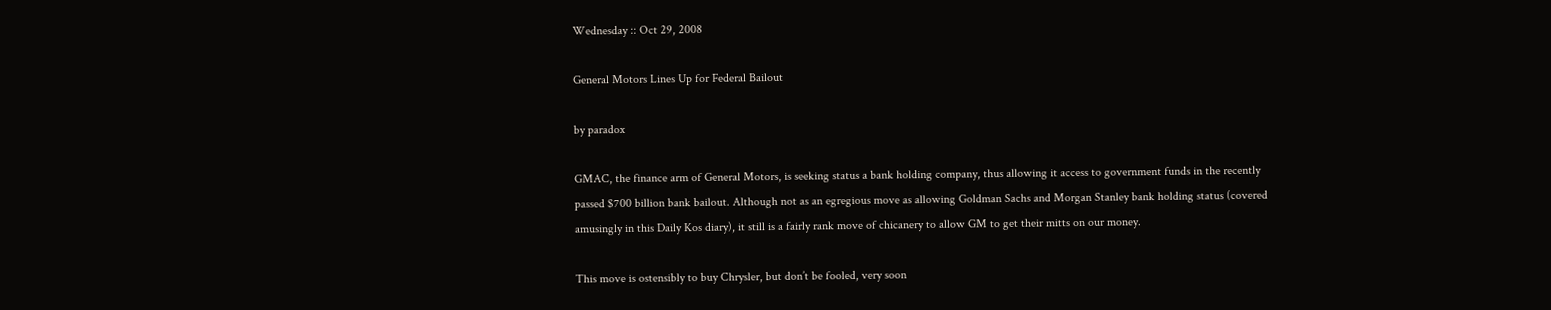Wednesday :: Oct 29, 2008

General Motors Lines Up for Federal Bailout

by paradox

GMAC, the finance arm of General Motors, is seeking status a bank holding company, thus allowing it access to government funds in the recently passed $700 billion bank bailout. Although not as an egregious move as allowing Goldman Sachs and Morgan Stanley bank holding status (covered amusingly in this Daily Kos diary), it still is a fairly rank move of chicanery to allow GM to get their mitts on our money.

This move is ostensibly to buy Chrysler, but don’t be fooled, very soon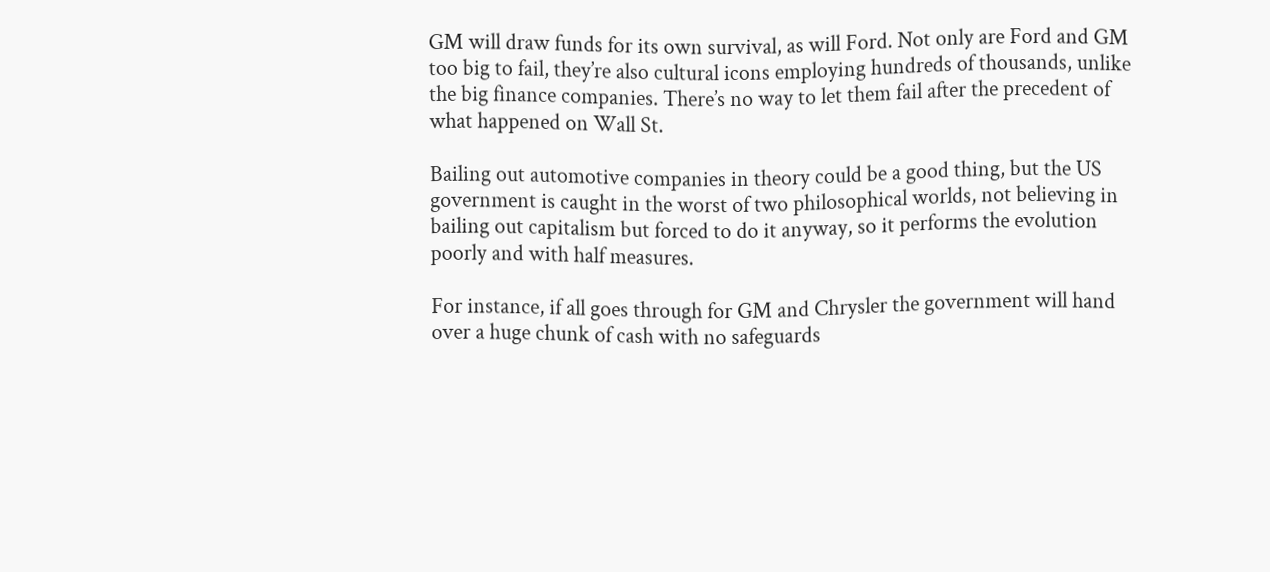GM will draw funds for its own survival, as will Ford. Not only are Ford and GM too big to fail, they’re also cultural icons employing hundreds of thousands, unlike the big finance companies. There’s no way to let them fail after the precedent of what happened on Wall St.

Bailing out automotive companies in theory could be a good thing, but the US government is caught in the worst of two philosophical worlds, not believing in bailing out capitalism but forced to do it anyway, so it performs the evolution poorly and with half measures.

For instance, if all goes through for GM and Chrysler the government will hand over a huge chunk of cash with no safeguards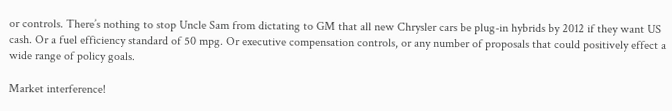or controls. There’s nothing to stop Uncle Sam from dictating to GM that all new Chrysler cars be plug-in hybrids by 2012 if they want US cash. Or a fuel efficiency standard of 50 mpg. Or executive compensation controls, or any number of proposals that could positively effect a wide range of policy goals.

Market interference!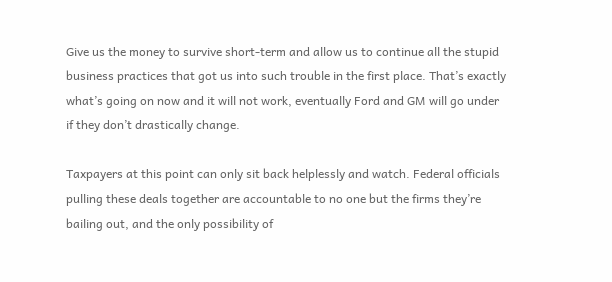Give us the money to survive short-term and allow us to continue all the stupid business practices that got us into such trouble in the first place. That’s exactly what’s going on now and it will not work, eventually Ford and GM will go under if they don’t drastically change.

Taxpayers at this point can only sit back helplessly and watch. Federal officials pulling these deals together are accountable to no one but the firms they’re bailing out, and the only possibility of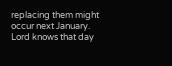replacing them might occur next January. Lord knows that day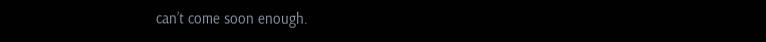can’t come soon enough.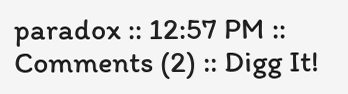paradox :: 12:57 PM :: Comments (2) :: Digg It!